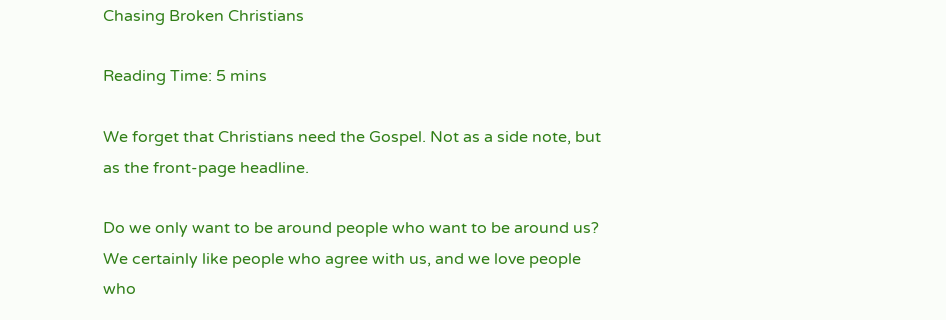Chasing Broken Christians

Reading Time: 5 mins

We forget that Christians need the Gospel. Not as a side note, but as the front-page headline.

Do we only want to be around people who want to be around us? We certainly like people who agree with us, and we love people who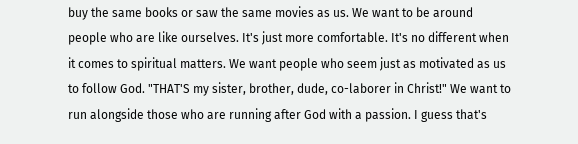buy the same books or saw the same movies as us. We want to be around people who are like ourselves. It's just more comfortable. It's no different when it comes to spiritual matters. We want people who seem just as motivated as us to follow God. "THAT'S my sister, brother, dude, co-laborer in Christ!" We want to run alongside those who are running after God with a passion. I guess that's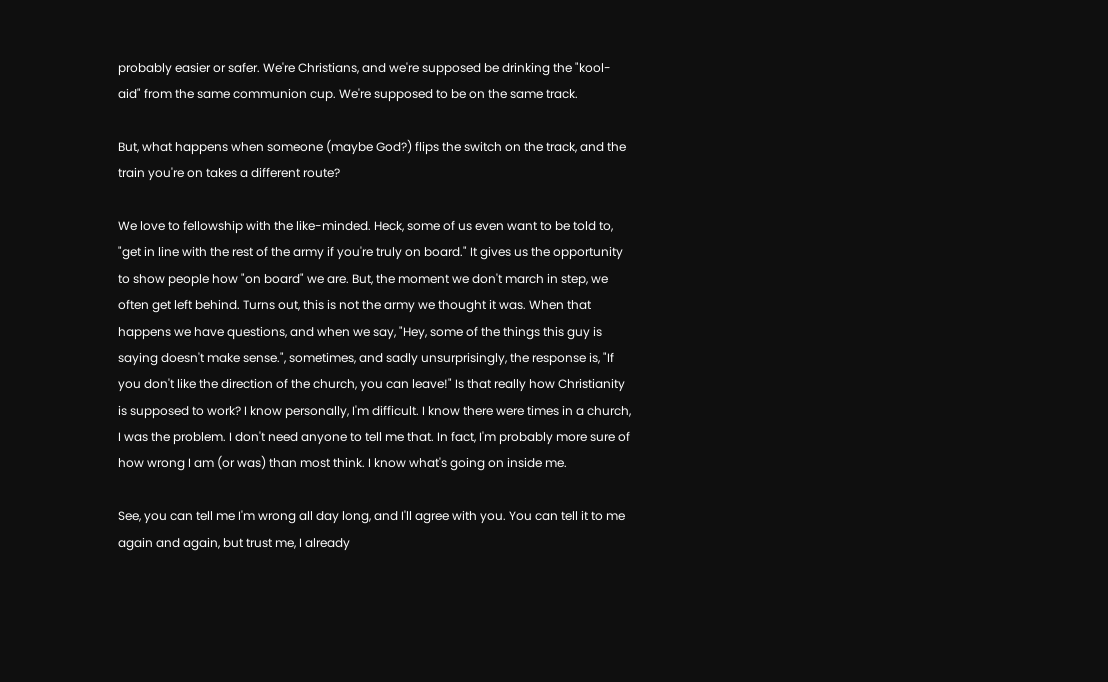probably easier or safer. We're Christians, and we're supposed be drinking the "kool-aid" from the same communion cup. We're supposed to be on the same track.

But, what happens when someone (maybe God?) flips the switch on the track, and the train you're on takes a different route?

We love to fellowship with the like-minded. Heck, some of us even want to be told to, "get in line with the rest of the army if you're truly on board." It gives us the opportunity to show people how "on board" we are. But, the moment we don't march in step, we often get left behind. Turns out, this is not the army we thought it was. When that happens we have questions, and when we say, "Hey, some of the things this guy is saying doesn't make sense.", sometimes, and sadly unsurprisingly, the response is, "If you don't like the direction of the church, you can leave!" Is that really how Christianity is supposed to work? I know personally, I'm difficult. I know there were times in a church, I was the problem. I don't need anyone to tell me that. In fact, I'm probably more sure of how wrong I am (or was) than most think. I know what's going on inside me.

See, you can tell me I'm wrong all day long, and I'll agree with you. You can tell it to me again and again, but trust me, I already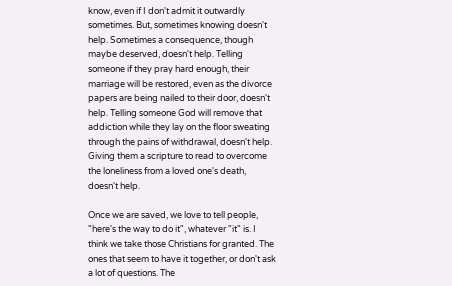know, even if I don't admit it outwardly sometimes. But, sometimes knowing doesn't help. Sometimes a consequence, though maybe deserved, doesn't help. Telling someone if they pray hard enough, their marriage will be restored, even as the divorce papers are being nailed to their door, doesn't help. Telling someone God will remove that addiction while they lay on the floor sweating through the pains of withdrawal, doesn't help. Giving them a scripture to read to overcome the loneliness from a loved one's death, doesn't help.

Once we are saved, we love to tell people, "here's the way to do it", whatever "it" is. I think we take those Christians for granted. The ones that seem to have it together, or don't ask a lot of questions. The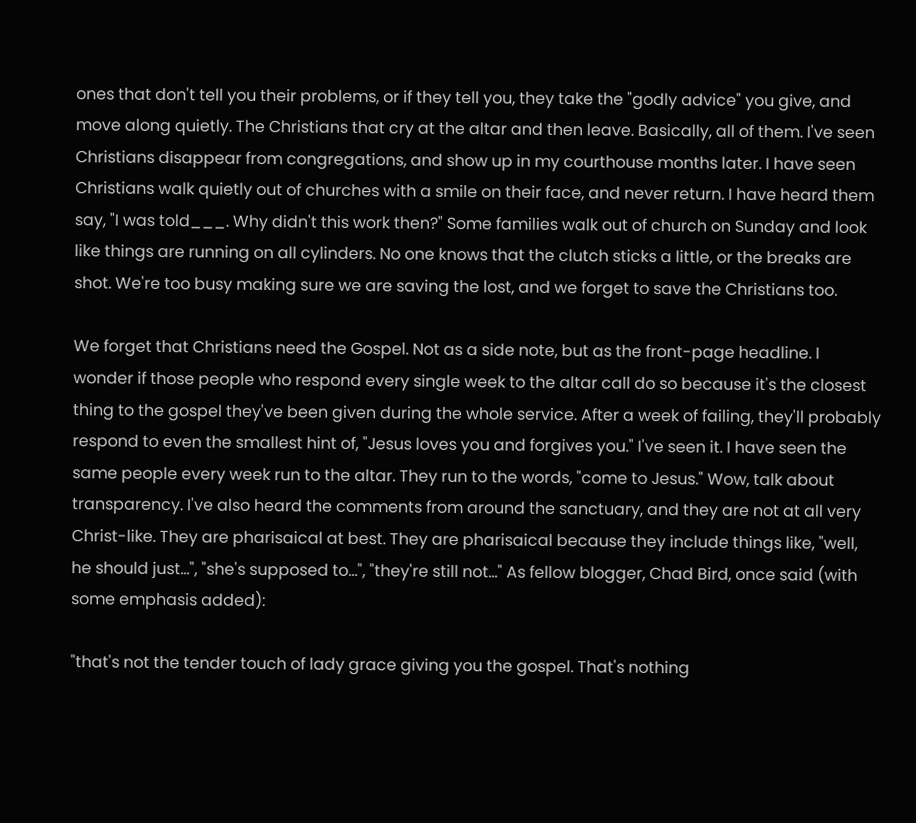ones that don't tell you their problems, or if they tell you, they take the "godly advice" you give, and move along quietly. The Christians that cry at the altar and then leave. Basically, all of them. I've seen Christians disappear from congregations, and show up in my courthouse months later. I have seen Christians walk quietly out of churches with a smile on their face, and never return. I have heard them say, "I was told___. Why didn't this work then?" Some families walk out of church on Sunday and look like things are running on all cylinders. No one knows that the clutch sticks a little, or the breaks are shot. We're too busy making sure we are saving the lost, and we forget to save the Christians too.

We forget that Christians need the Gospel. Not as a side note, but as the front-page headline. I wonder if those people who respond every single week to the altar call do so because it's the closest thing to the gospel they've been given during the whole service. After a week of failing, they'll probably respond to even the smallest hint of, "Jesus loves you and forgives you." I've seen it. I have seen the same people every week run to the altar. They run to the words, "come to Jesus." Wow, talk about transparency. I've also heard the comments from around the sanctuary, and they are not at all very Christ-like. They are pharisaical at best. They are pharisaical because they include things like, "well, he should just...", "she's supposed to...", "they're still not..." As fellow blogger, Chad Bird, once said (with some emphasis added):

"that's not the tender touch of lady grace giving you the gospel. That's nothing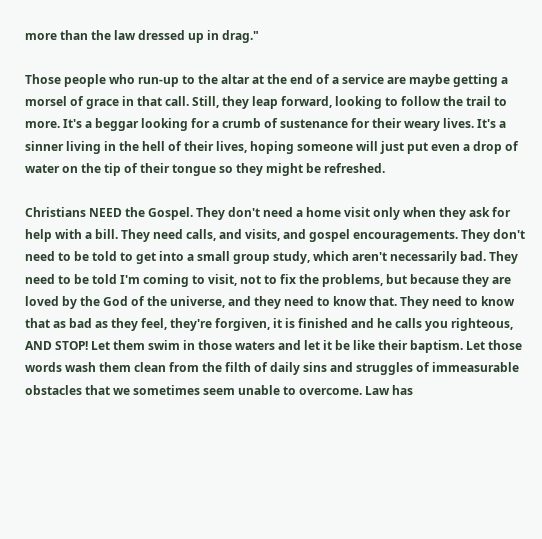more than the law dressed up in drag."

Those people who run-up to the altar at the end of a service are maybe getting a morsel of grace in that call. Still, they leap forward, looking to follow the trail to more. It's a beggar looking for a crumb of sustenance for their weary lives. It's a sinner living in the hell of their lives, hoping someone will just put even a drop of water on the tip of their tongue so they might be refreshed.

Christians NEED the Gospel. They don't need a home visit only when they ask for help with a bill. They need calls, and visits, and gospel encouragements. They don't need to be told to get into a small group study, which aren't necessarily bad. They need to be told I'm coming to visit, not to fix the problems, but because they are loved by the God of the universe, and they need to know that. They need to know that as bad as they feel, they're forgiven, it is finished and he calls you righteous, AND STOP! Let them swim in those waters and let it be like their baptism. Let those words wash them clean from the filth of daily sins and struggles of immeasurable obstacles that we sometimes seem unable to overcome. Law has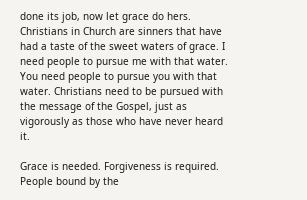done its job, now let grace do hers. Christians in Church are sinners that have had a taste of the sweet waters of grace. I need people to pursue me with that water. You need people to pursue you with that water. Christians need to be pursued with the message of the Gospel, just as vigorously as those who have never heard it.

Grace is needed. Forgiveness is required. People bound by the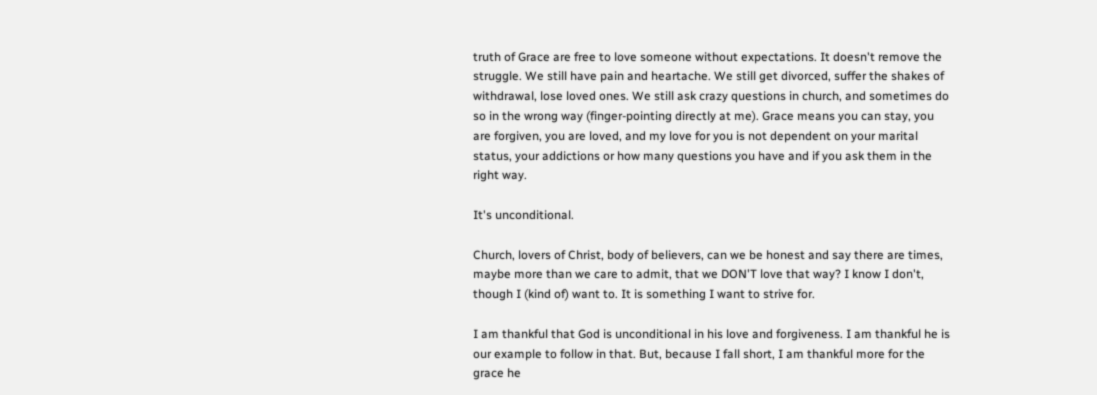truth of Grace are free to love someone without expectations. It doesn't remove the struggle. We still have pain and heartache. We still get divorced, suffer the shakes of withdrawal, lose loved ones. We still ask crazy questions in church, and sometimes do so in the wrong way (finger-pointing directly at me). Grace means you can stay, you are forgiven, you are loved, and my love for you is not dependent on your marital status, your addictions or how many questions you have and if you ask them in the right way.

It's unconditional.

Church, lovers of Christ, body of believers, can we be honest and say there are times, maybe more than we care to admit, that we DON'T love that way? I know I don't, though I (kind of) want to. It is something I want to strive for.

I am thankful that God is unconditional in his love and forgiveness. I am thankful he is our example to follow in that. But, because I fall short, I am thankful more for the grace he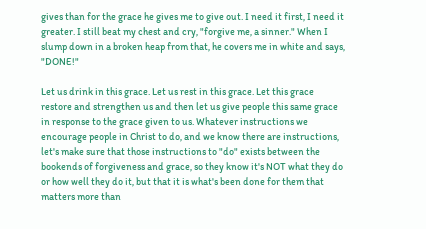gives than for the grace he gives me to give out. I need it first, I need it greater. I still beat my chest and cry, "forgive me, a sinner." When I slump down in a broken heap from that, he covers me in white and says, "DONE!"

Let us drink in this grace. Let us rest in this grace. Let this grace restore and strengthen us and then let us give people this same grace in response to the grace given to us. Whatever instructions we encourage people in Christ to do, and we know there are instructions, let's make sure that those instructions to "do" exists between the bookends of forgiveness and grace, so they know it's NOT what they do or how well they do it, but that it is what's been done for them that matters more than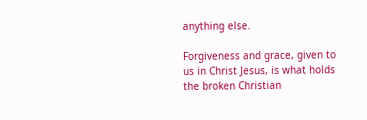anything else.

Forgiveness and grace, given to us in Christ Jesus, is what holds the broken Christian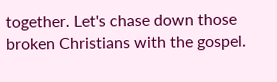together. Let's chase down those broken Christians with the gospel.